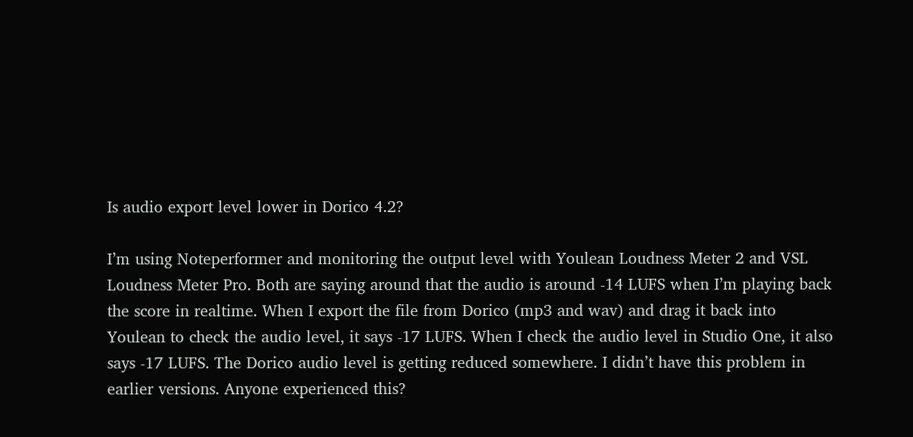Is audio export level lower in Dorico 4.2?

I’m using Noteperformer and monitoring the output level with Youlean Loudness Meter 2 and VSL Loudness Meter Pro. Both are saying around that the audio is around -14 LUFS when I’m playing back the score in realtime. When I export the file from Dorico (mp3 and wav) and drag it back into Youlean to check the audio level, it says -17 LUFS. When I check the audio level in Studio One, it also says -17 LUFS. The Dorico audio level is getting reduced somewhere. I didn’t have this problem in earlier versions. Anyone experienced this?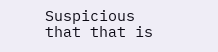Suspicious that that is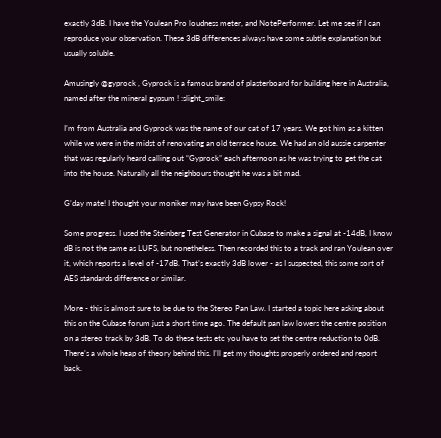exactly 3dB. I have the Youlean Pro loudness meter, and NotePerformer. Let me see if I can reproduce your observation. These 3dB differences always have some subtle explanation but usually soluble.

Amusingly @gyprock , Gyprock is a famous brand of plasterboard for building here in Australia, named after the mineral gypsum ! :slight_smile:

I’m from Australia and Gyprock was the name of our cat of 17 years. We got him as a kitten while we were in the midst of renovating an old terrace house. We had an old aussie carpenter that was regularly heard calling out “Gyprock” each afternoon as he was trying to get the cat into the house. Naturally all the neighbours thought he was a bit mad.

G’day mate! I thought your moniker may have been Gypsy Rock!

Some progress. I used the Steinberg Test Generator in Cubase to make a signal at -14dB, I know dB is not the same as LUFS, but nonetheless. Then recorded this to a track and ran Youlean over it, which reports a level of -17dB. That’s exactly 3dB lower - as I suspected, this some sort of AES standards difference or similar.

More - this is almost sure to be due to the Stereo Pan Law. I started a topic here asking about this on the Cubase forum just a short time ago. The default pan law lowers the centre position on a stereo track by 3dB. To do these tests etc you have to set the centre reduction to 0dB. There’s a whole heap of theory behind this. I’ll get my thoughts properly ordered and report back.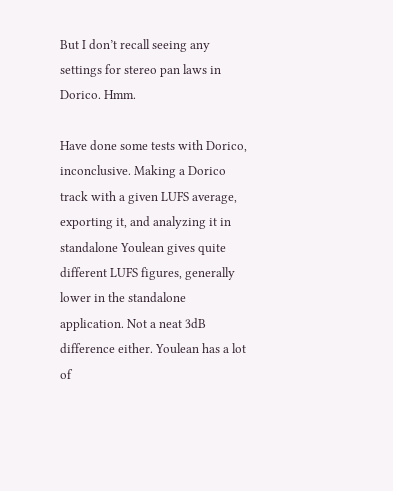But I don’t recall seeing any settings for stereo pan laws in Dorico. Hmm.

Have done some tests with Dorico, inconclusive. Making a Dorico track with a given LUFS average, exporting it, and analyzing it in standalone Youlean gives quite different LUFS figures, generally lower in the standalone application. Not a neat 3dB difference either. Youlean has a lot of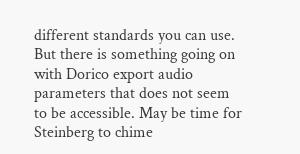different standards you can use. But there is something going on with Dorico export audio parameters that does not seem to be accessible. May be time for Steinberg to chime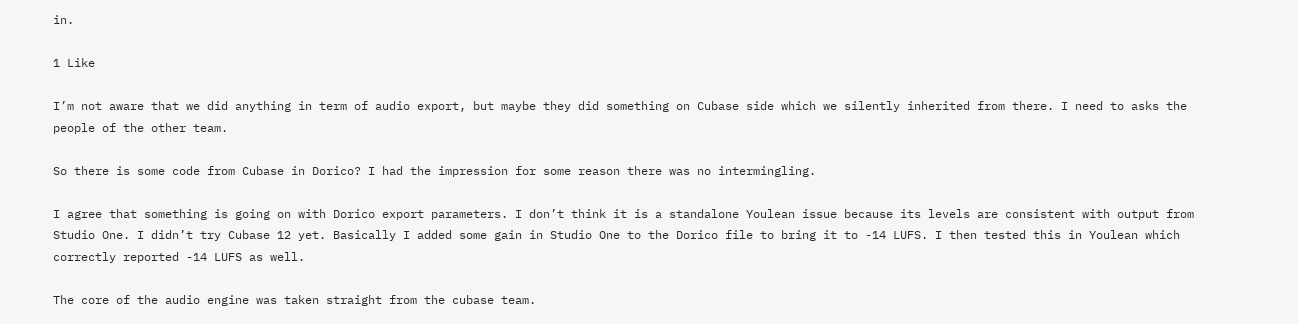in.

1 Like

I’m not aware that we did anything in term of audio export, but maybe they did something on Cubase side which we silently inherited from there. I need to asks the people of the other team.

So there is some code from Cubase in Dorico? I had the impression for some reason there was no intermingling.

I agree that something is going on with Dorico export parameters. I don’t think it is a standalone Youlean issue because its levels are consistent with output from Studio One. I didn’t try Cubase 12 yet. Basically I added some gain in Studio One to the Dorico file to bring it to -14 LUFS. I then tested this in Youlean which correctly reported -14 LUFS as well.

The core of the audio engine was taken straight from the cubase team.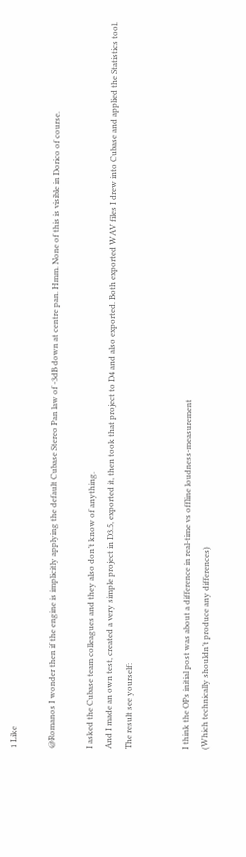1 Like

@Romanos I wonder then if the engine is implicitly applying the default Cubase Stereo Pan law of -3dB down at centre pan. Hmm. None of this is visible in Dorico of course.

I asked the Cubase team colleagues and they also don’t know of anything.
And I made an own test, created a very simple project in D3.5, exported it, then took that project to D4 and also exported. Both exported WAV files I drew into Cubase and applied the Statistics tool. The result see yourself:


I think the OPs initial post was about a difference in real-time vs offline loudness-measurement
(Which technically shouldn’t produce any differences)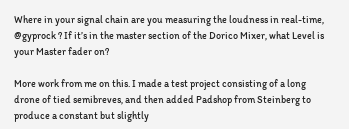Where in your signal chain are you measuring the loudness in real-time, @gyprock ? If it’s in the master section of the Dorico Mixer, what Level is your Master fader on?

More work from me on this. I made a test project consisting of a long drone of tied semibreves, and then added Padshop from Steinberg to produce a constant but slightly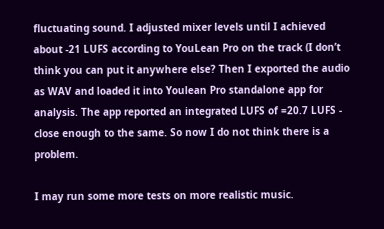fluctuating sound. I adjusted mixer levels until I achieved about -21 LUFS according to YouLean Pro on the track (I don’t think you can put it anywhere else? Then I exported the audio as WAV and loaded it into Youlean Pro standalone app for analysis. The app reported an integrated LUFS of =20.7 LUFS - close enough to the same. So now I do not think there is a problem.

I may run some more tests on more realistic music.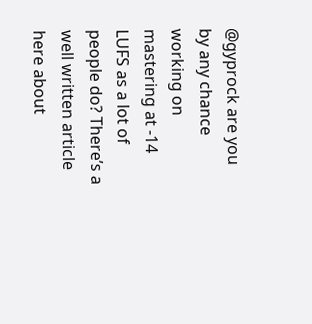@gyprock are you by any chance working on mastering at -14 LUFS as a lot of people do? There’s a well written article here about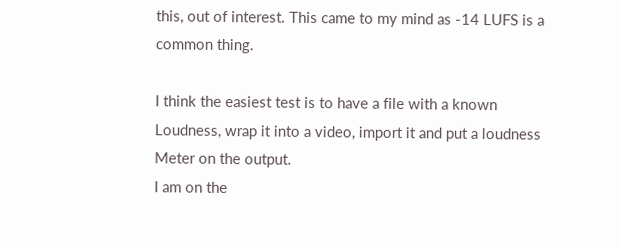this, out of interest. This came to my mind as -14 LUFS is a common thing.

I think the easiest test is to have a file with a known Loudness, wrap it into a video, import it and put a loudness Meter on the output.
I am on the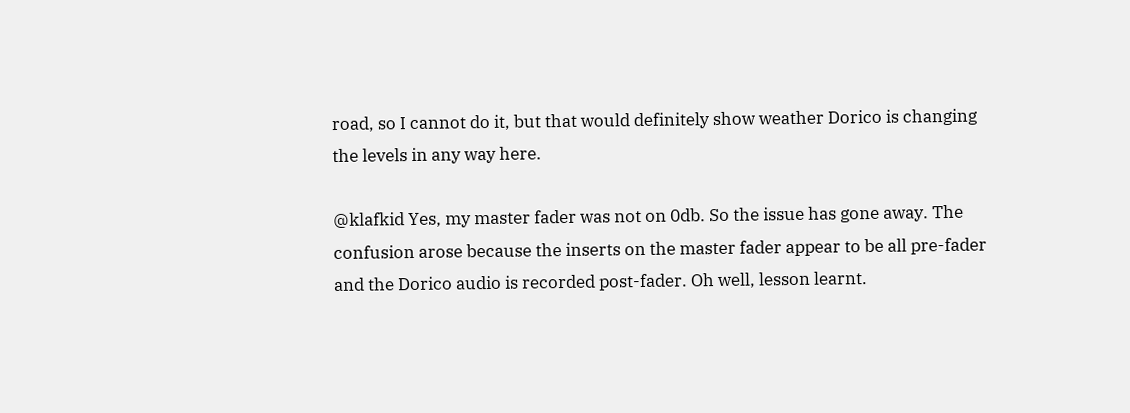road, so I cannot do it, but that would definitely show weather Dorico is changing the levels in any way here.

@klafkid Yes, my master fader was not on 0db. So the issue has gone away. The confusion arose because the inserts on the master fader appear to be all pre-fader and the Dorico audio is recorded post-fader. Oh well, lesson learnt.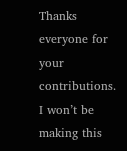Thanks everyone for your contributions. I won’t be making this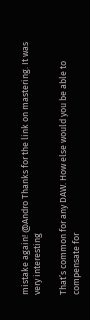mistake again! @Andro Thanks for the link on mastering. It was very interesting

That’s common for any DAW. How else would you be able to compensate for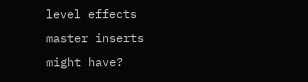level effects master inserts might have?